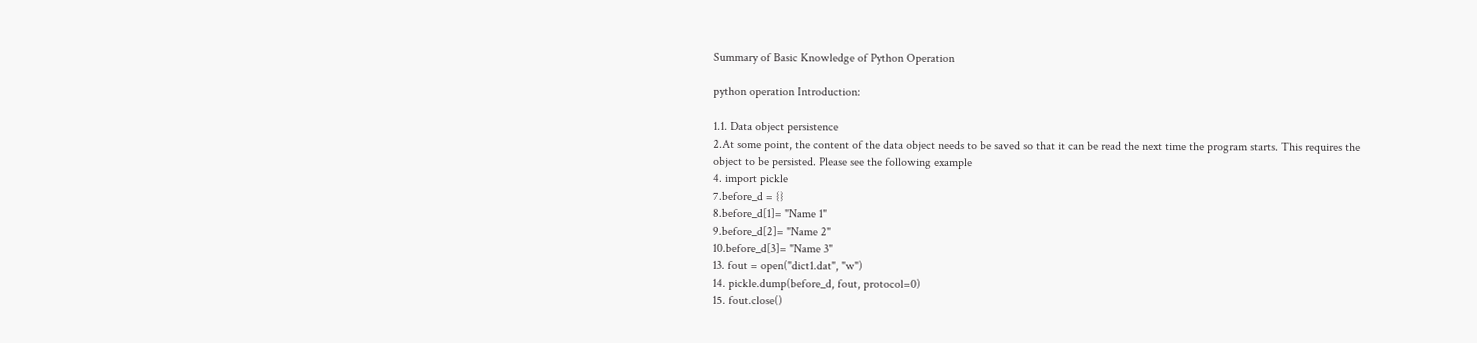Summary of Basic Knowledge of Python Operation

python operation Introduction:

1.1. Data object persistence
2.At some point, the content of the data object needs to be saved so that it can be read the next time the program starts. This requires the object to be persisted. Please see the following example
4. import pickle
7.before_d = {}
8.before_d[1]= "Name 1"
9.before_d[2]= "Name 2"
10.before_d[3]= "Name 3"
13. fout = open("dict1.dat", "w")
14. pickle.dump(before_d, fout, protocol=0)
15. fout.close()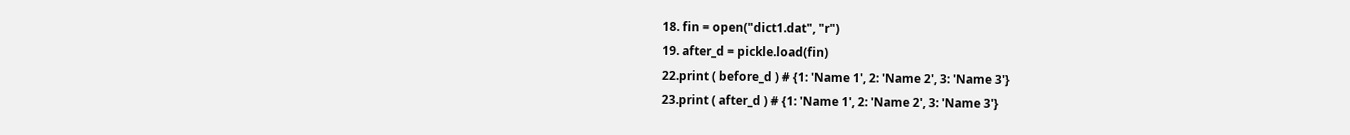18. fin = open("dict1.dat", "r")
19. after_d = pickle.load(fin)
22.print ( before_d ) # {1: 'Name 1', 2: 'Name 2', 3: 'Name 3'}
23.print ( after_d ) # {1: 'Name 1', 2: 'Name 2', 3: 'Name 3'}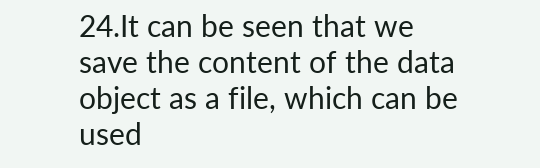24.It can be seen that we save the content of the data object as a file, which can be used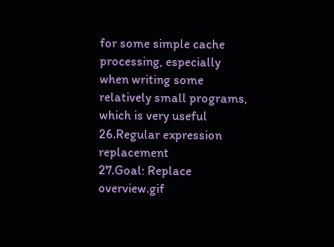for some simple cache processing, especially when writing some relatively small programs, which is very useful
26.Regular expression replacement
27.Goal: Replace overview.gif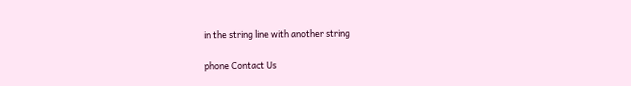in the string line with another string

phone Contact Us